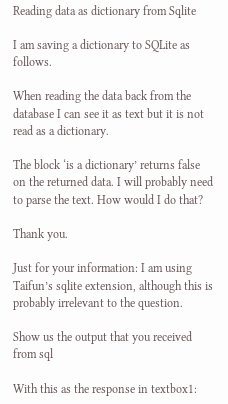Reading data as dictionary from Sqlite

I am saving a dictionary to SQLite as follows.

When reading the data back from the database I can see it as text but it is not read as a dictionary.

The block ‘is a dictionary’ returns false on the returned data. I will probably need to parse the text. How would I do that?

Thank you.

Just for your information: I am using Taifun’s sqlite extension, although this is probably irrelevant to the question.

Show us the output that you received from sql

With this as the response in textbox1: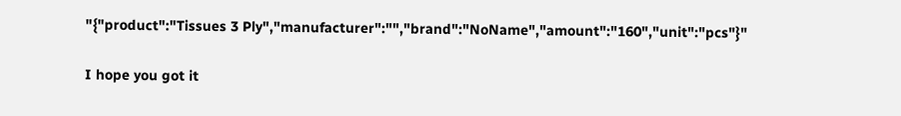"{"product":"Tissues 3 Ply","manufacturer":"","brand":"NoName","amount":"160","unit":"pcs"}"

I hope you got it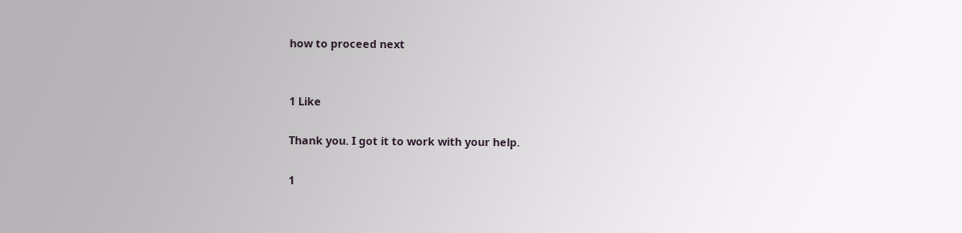how to proceed next


1 Like

Thank you. I got it to work with your help.

1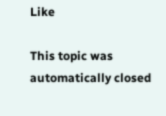Like

This topic was automatically closed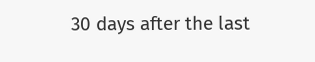30 days after the last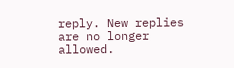reply. New replies are no longer allowed.